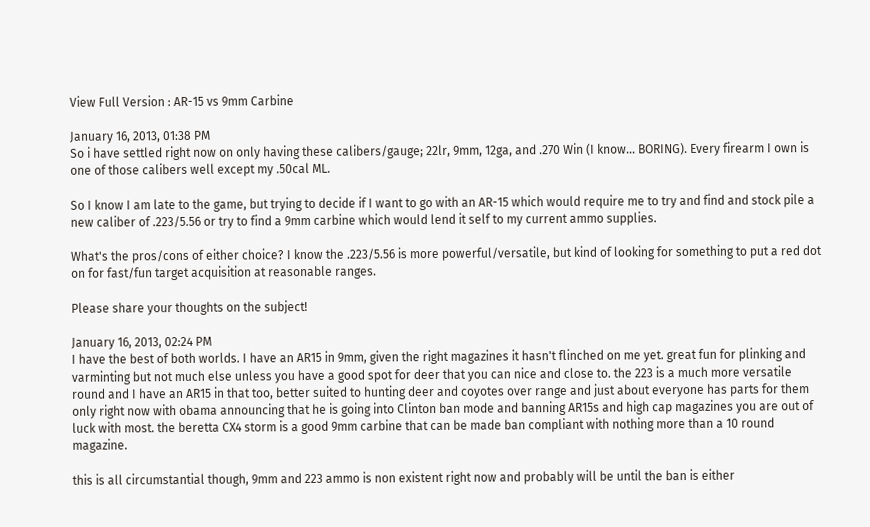View Full Version : AR-15 vs 9mm Carbine

January 16, 2013, 01:38 PM
So i have settled right now on only having these calibers/gauge; 22lr, 9mm, 12ga, and .270 Win (I know... BORING). Every firearm I own is one of those calibers well except my .50cal ML.

So I know I am late to the game, but trying to decide if I want to go with an AR-15 which would require me to try and find and stock pile a new caliber of .223/5.56 or try to find a 9mm carbine which would lend it self to my current ammo supplies.

What's the pros/cons of either choice? I know the .223/5.56 is more powerful/versatile, but kind of looking for something to put a red dot on for fast/fun target acquisition at reasonable ranges.

Please share your thoughts on the subject!

January 16, 2013, 02:24 PM
I have the best of both worlds. I have an AR15 in 9mm, given the right magazines it hasn't flinched on me yet. great fun for plinking and varminting but not much else unless you have a good spot for deer that you can nice and close to. the 223 is a much more versatile round and I have an AR15 in that too, better suited to hunting deer and coyotes over range and just about everyone has parts for them only right now with obama announcing that he is going into Clinton ban mode and banning AR15s and high cap magazines you are out of luck with most. the beretta CX4 storm is a good 9mm carbine that can be made ban compliant with nothing more than a 10 round magazine.

this is all circumstantial though, 9mm and 223 ammo is non existent right now and probably will be until the ban is either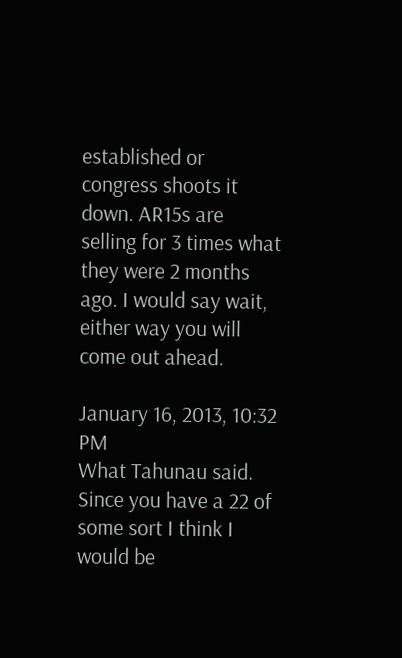established or congress shoots it down. AR15s are selling for 3 times what they were 2 months ago. I would say wait, either way you will come out ahead.

January 16, 2013, 10:32 PM
What Tahunau said. Since you have a 22 of some sort I think I would be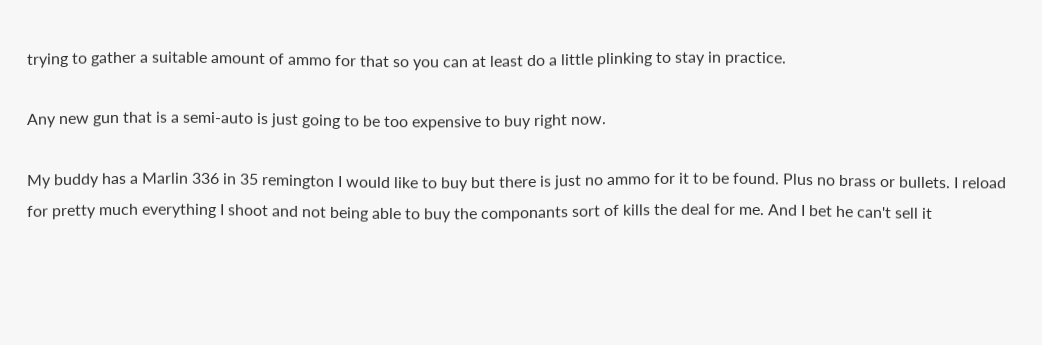trying to gather a suitable amount of ammo for that so you can at least do a little plinking to stay in practice.

Any new gun that is a semi-auto is just going to be too expensive to buy right now.

My buddy has a Marlin 336 in 35 remington I would like to buy but there is just no ammo for it to be found. Plus no brass or bullets. I reload for pretty much everything I shoot and not being able to buy the componants sort of kills the deal for me. And I bet he can't sell it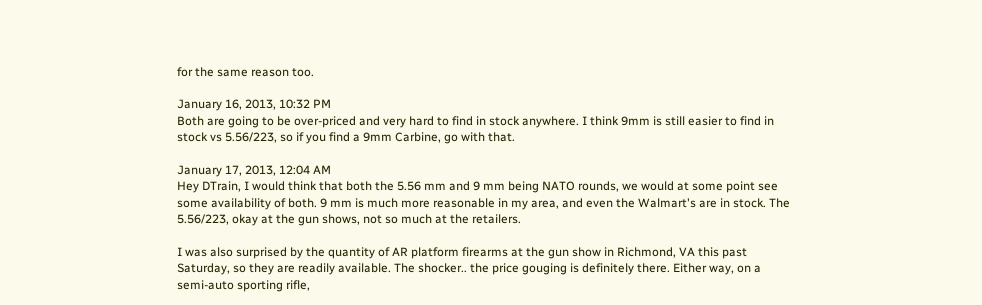for the same reason too.

January 16, 2013, 10:32 PM
Both are going to be over-priced and very hard to find in stock anywhere. I think 9mm is still easier to find in stock vs 5.56/223, so if you find a 9mm Carbine, go with that.

January 17, 2013, 12:04 AM
Hey DTrain, I would think that both the 5.56 mm and 9 mm being NATO rounds, we would at some point see some availability of both. 9 mm is much more reasonable in my area, and even the Walmart's are in stock. The 5.56/223, okay at the gun shows, not so much at the retailers.

I was also surprised by the quantity of AR platform firearms at the gun show in Richmond, VA this past Saturday, so they are readily available. The shocker.. the price gouging is definitely there. Either way, on a semi-auto sporting rifle,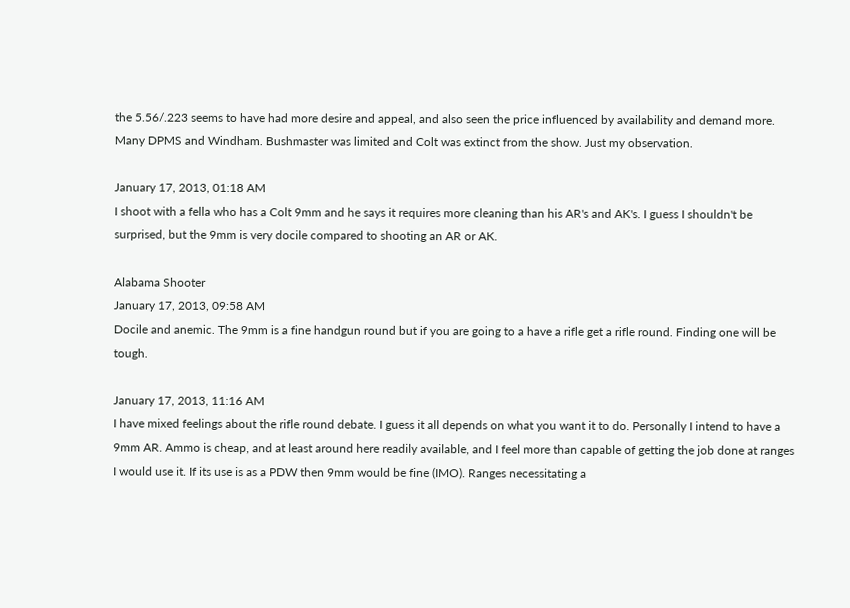the 5.56/.223 seems to have had more desire and appeal, and also seen the price influenced by availability and demand more. Many DPMS and Windham. Bushmaster was limited and Colt was extinct from the show. Just my observation.

January 17, 2013, 01:18 AM
I shoot with a fella who has a Colt 9mm and he says it requires more cleaning than his AR's and AK's. I guess I shouldn't be surprised, but the 9mm is very docile compared to shooting an AR or AK.

Alabama Shooter
January 17, 2013, 09:58 AM
Docile and anemic. The 9mm is a fine handgun round but if you are going to a have a rifle get a rifle round. Finding one will be tough.

January 17, 2013, 11:16 AM
I have mixed feelings about the rifle round debate. I guess it all depends on what you want it to do. Personally I intend to have a 9mm AR. Ammo is cheap, and at least around here readily available, and I feel more than capable of getting the job done at ranges I would use it. If its use is as a PDW then 9mm would be fine (IMO). Ranges necessitating a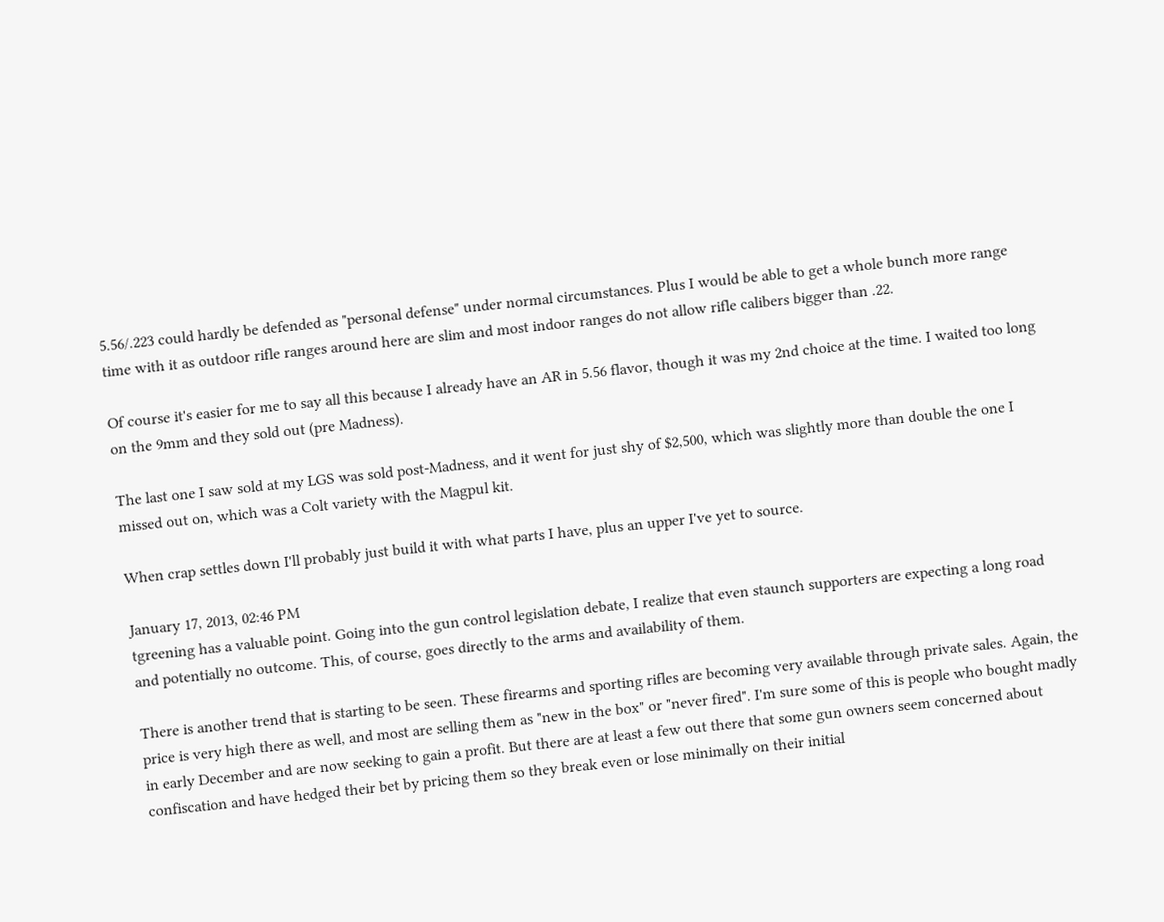5.56/.223 could hardly be defended as "personal defense" under normal circumstances. Plus I would be able to get a whole bunch more range time with it as outdoor rifle ranges around here are slim and most indoor ranges do not allow rifle calibers bigger than .22.

Of course it's easier for me to say all this because I already have an AR in 5.56 flavor, though it was my 2nd choice at the time. I waited too long on the 9mm and they sold out (pre Madness).

The last one I saw sold at my LGS was sold post-Madness, and it went for just shy of $2,500, which was slightly more than double the one I missed out on, which was a Colt variety with the Magpul kit.

When crap settles down I'll probably just build it with what parts I have, plus an upper I've yet to source.

January 17, 2013, 02:46 PM
tgreening has a valuable point. Going into the gun control legislation debate, I realize that even staunch supporters are expecting a long road and potentially no outcome. This, of course, goes directly to the arms and availability of them.

There is another trend that is starting to be seen. These firearms and sporting rifles are becoming very available through private sales. Again, the price is very high there as well, and most are selling them as "new in the box" or "never fired". I'm sure some of this is people who bought madly in early December and are now seeking to gain a profit. But there are at least a few out there that some gun owners seem concerned about confiscation and have hedged their bet by pricing them so they break even or lose minimally on their initial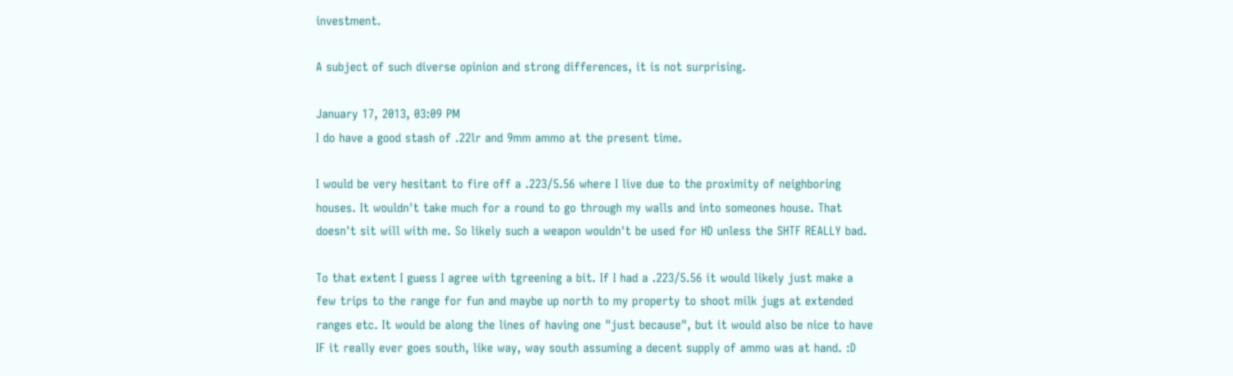investment.

A subject of such diverse opinion and strong differences, it is not surprising.

January 17, 2013, 03:09 PM
I do have a good stash of .22lr and 9mm ammo at the present time.

I would be very hesitant to fire off a .223/5.56 where I live due to the proximity of neighboring houses. It wouldn't take much for a round to go through my walls and into someones house. That doesn't sit will with me. So likely such a weapon wouldn't be used for HD unless the SHTF REALLY bad.

To that extent I guess I agree with tgreening a bit. If I had a .223/5.56 it would likely just make a few trips to the range for fun and maybe up north to my property to shoot milk jugs at extended ranges etc. It would be along the lines of having one "just because", but it would also be nice to have IF it really ever goes south, like way, way south assuming a decent supply of ammo was at hand. :D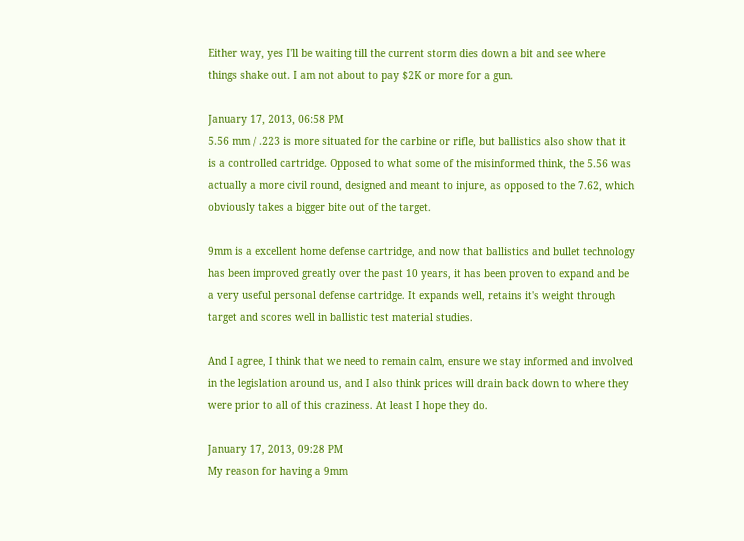Either way, yes I'll be waiting till the current storm dies down a bit and see where things shake out. I am not about to pay $2K or more for a gun.

January 17, 2013, 06:58 PM
5.56 mm / .223 is more situated for the carbine or rifle, but ballistics also show that it is a controlled cartridge. Opposed to what some of the misinformed think, the 5.56 was actually a more civil round, designed and meant to injure, as opposed to the 7.62, which obviously takes a bigger bite out of the target.

9mm is a excellent home defense cartridge, and now that ballistics and bullet technology has been improved greatly over the past 10 years, it has been proven to expand and be a very useful personal defense cartridge. It expands well, retains it's weight through target and scores well in ballistic test material studies.

And I agree, I think that we need to remain calm, ensure we stay informed and involved in the legislation around us, and I also think prices will drain back down to where they were prior to all of this craziness. At least I hope they do.

January 17, 2013, 09:28 PM
My reason for having a 9mm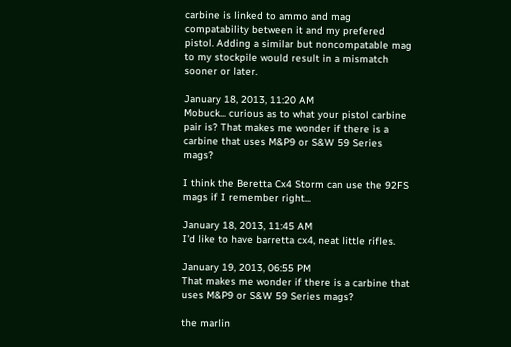carbine is linked to ammo and mag compatability between it and my prefered pistol. Adding a similar but noncompatable mag to my stockpile would result in a mismatch sooner or later.

January 18, 2013, 11:20 AM
Mobuck... curious as to what your pistol carbine pair is? That makes me wonder if there is a carbine that uses M&P9 or S&W 59 Series mags?

I think the Beretta Cx4 Storm can use the 92FS mags if I remember right...

January 18, 2013, 11:45 AM
I'd like to have barretta cx4, neat little rifles.

January 19, 2013, 06:55 PM
That makes me wonder if there is a carbine that uses M&P9 or S&W 59 Series mags?

the marlin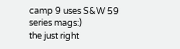camp 9 uses S&W 59 series mags:)
the just right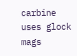carbine uses glock mags